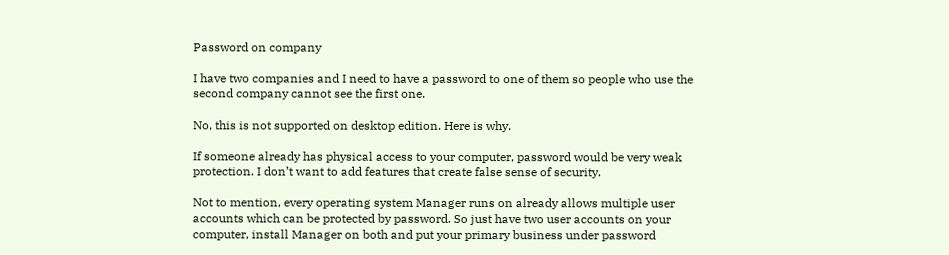Password on company

I have two companies and I need to have a password to one of them so people who use the second company cannot see the first one.

No, this is not supported on desktop edition. Here is why.

If someone already has physical access to your computer, password would be very weak protection. I don’t want to add features that create false sense of security.

Not to mention, every operating system Manager runs on already allows multiple user accounts which can be protected by password. So just have two user accounts on your computer, install Manager on both and put your primary business under password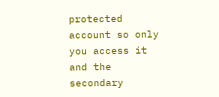protected account so only you access it and the secondary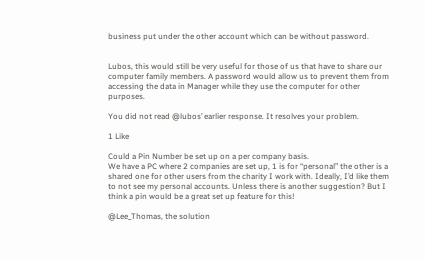business put under the other account which can be without password.


Lubos, this would still be very useful for those of us that have to share our computer family members. A password would allow us to prevent them from accessing the data in Manager while they use the computer for other purposes.

You did not read @lubos’ earlier response. It resolves your problem.

1 Like

Could a Pin Number be set up on a per company basis.
We have a PC where 2 companies are set up, 1 is for “personal” the other is a shared one for other users from the charity I work with. Ideally, I’d like them to not see my personal accounts. Unless there is another suggestion? But I think a pin would be a great set up feature for this!

@Lee_Thomas, the solution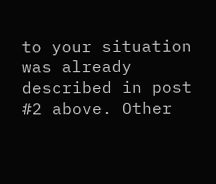to your situation was already described in post #2 above. Other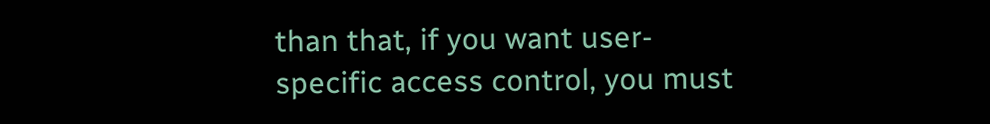than that, if you want user-specific access control, you must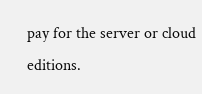pay for the server or cloud editions.